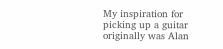My inspiration for picking up a guitar originally was Alan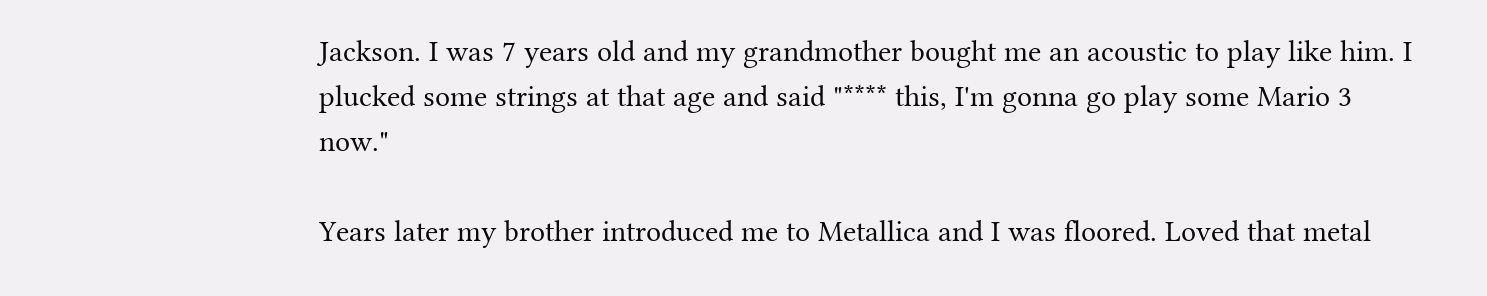Jackson. I was 7 years old and my grandmother bought me an acoustic to play like him. I plucked some strings at that age and said "**** this, I'm gonna go play some Mario 3 now."

Years later my brother introduced me to Metallica and I was floored. Loved that metal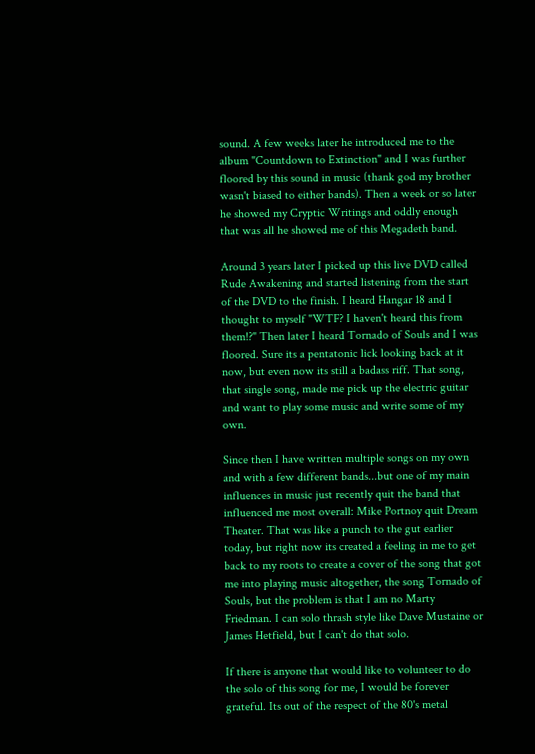sound. A few weeks later he introduced me to the album "Countdown to Extinction" and I was further floored by this sound in music (thank god my brother wasn't biased to either bands). Then a week or so later he showed my Cryptic Writings and oddly enough that was all he showed me of this Megadeth band.

Around 3 years later I picked up this live DVD called Rude Awakening and started listening from the start of the DVD to the finish. I heard Hangar 18 and I thought to myself "WTF? I haven't heard this from them!?" Then later I heard Tornado of Souls and I was floored. Sure its a pentatonic lick looking back at it now, but even now its still a badass riff. That song, that single song, made me pick up the electric guitar and want to play some music and write some of my own.

Since then I have written multiple songs on my own and with a few different bands...but one of my main influences in music just recently quit the band that influenced me most overall: Mike Portnoy quit Dream Theater. That was like a punch to the gut earlier today, but right now its created a feeling in me to get back to my roots to create a cover of the song that got me into playing music altogether, the song Tornado of Souls, but the problem is that I am no Marty Friedman. I can solo thrash style like Dave Mustaine or James Hetfield, but I can't do that solo.

If there is anyone that would like to volunteer to do the solo of this song for me, I would be forever grateful. Its out of the respect of the 80's metal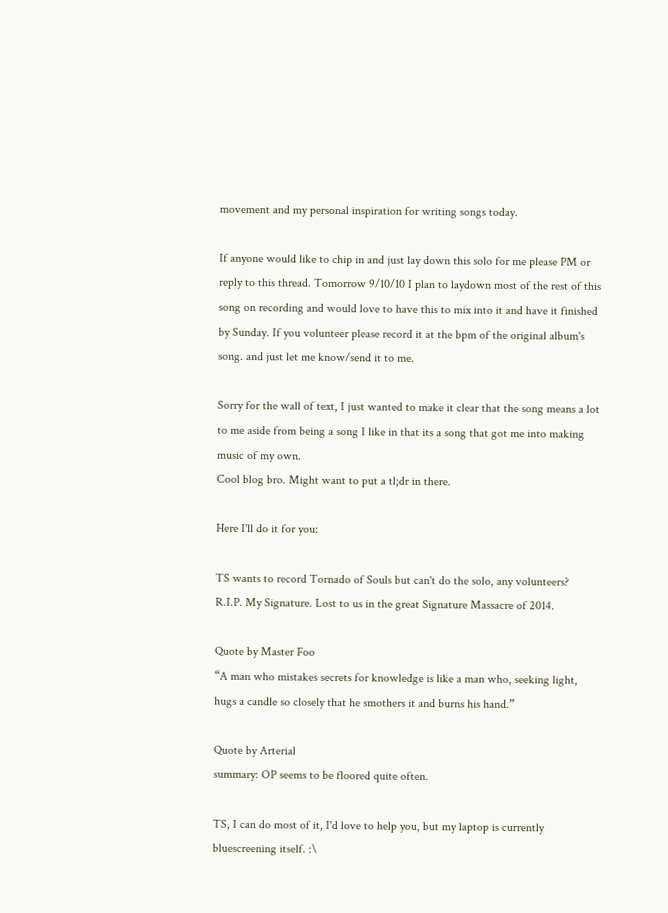movement and my personal inspiration for writing songs today.

If anyone would like to chip in and just lay down this solo for me please PM or reply to this thread. Tomorrow 9/10/10 I plan to laydown most of the rest of this song on recording and would love to have this to mix into it and have it finished by Sunday. If you volunteer please record it at the bpm of the original album's song. and just let me know/send it to me.

Sorry for the wall of text, I just wanted to make it clear that the song means a lot to me aside from being a song I like in that its a song that got me into making music of my own.
Cool blog bro. Might want to put a tl;dr in there.

Here I'll do it for you:

TS wants to record Tornado of Souls but can't do the solo, any volunteers?
R.I.P. My Signature. Lost to us in the great Signature Massacre of 2014.

Quote by Master Foo
“A man who mistakes secrets for knowledge is like a man who, seeking light, hugs a candle so closely that he smothers it and burns his hand.”

Quote by Arterial
summary: OP seems to be floored quite often.

TS, I can do most of it, I'd love to help you, but my laptop is currently bluescreening itself. :\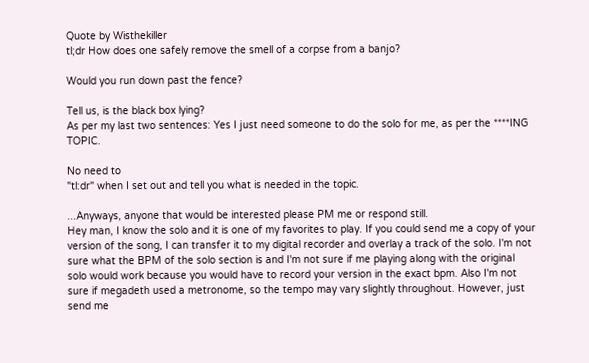Quote by Wisthekiller
tl;dr How does one safely remove the smell of a corpse from a banjo?

Would you run down past the fence?

Tell us, is the black box lying?
As per my last two sentences: Yes I just need someone to do the solo for me, as per the ****ING TOPIC.

No need to
"tl:dr" when I set out and tell you what is needed in the topic.

...Anyways, anyone that would be interested please PM me or respond still.
Hey man, I know the solo and it is one of my favorites to play. If you could send me a copy of your version of the song, I can transfer it to my digital recorder and overlay a track of the solo. I'm not sure what the BPM of the solo section is and I'm not sure if me playing along with the original solo would work because you would have to record your version in the exact bpm. Also I'm not sure if megadeth used a metronome, so the tempo may vary slightly throughout. However, just send me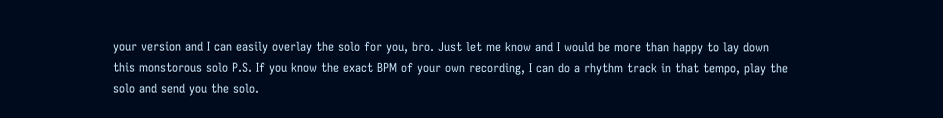your version and I can easily overlay the solo for you, bro. Just let me know and I would be more than happy to lay down this monstorous solo P.S. If you know the exact BPM of your own recording, I can do a rhythm track in that tempo, play the solo and send you the solo.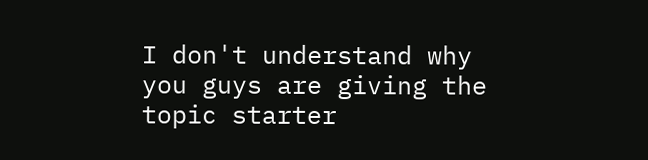I don't understand why you guys are giving the topic starter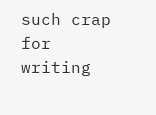such crap for writing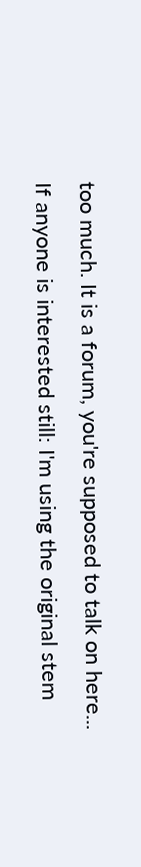too much. It is a forum, you're supposed to talk on here...
If anyone is interested still: I'm using the original stem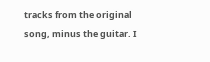tracks from the original song, minus the guitar. I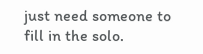just need someone to fill in the solo.